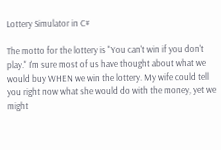Lottery Simulator in C#

The motto for the lottery is "You can't win if you don't play." I'm sure most of us have thought about what we would buy WHEN we win the lottery. My wife could tell you right now what she would do with the money, yet we might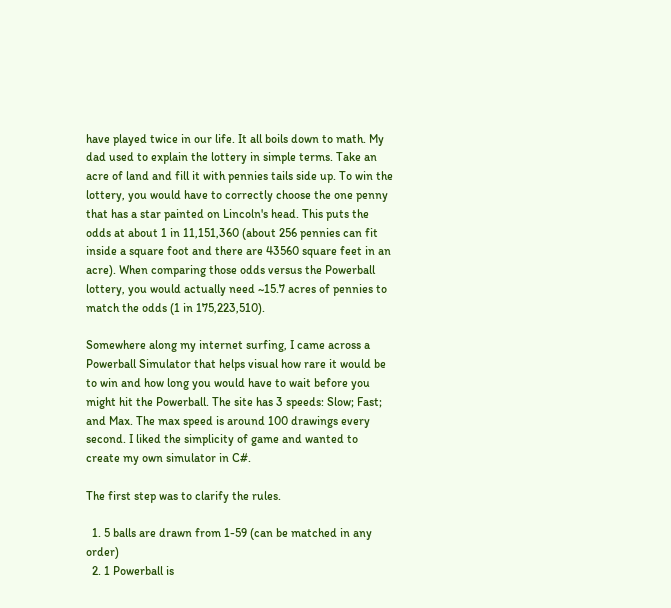have played twice in our life. It all boils down to math. My dad used to explain the lottery in simple terms. Take an acre of land and fill it with pennies tails side up. To win the lottery, you would have to correctly choose the one penny that has a star painted on Lincoln's head. This puts the odds at about 1 in 11,151,360 (about 256 pennies can fit inside a square foot and there are 43560 square feet in an acre). When comparing those odds versus the Powerball lottery, you would actually need ~15.7 acres of pennies to match the odds (1 in 175,223,510).

Somewhere along my internet surfing, I came across a Powerball Simulator that helps visual how rare it would be to win and how long you would have to wait before you might hit the Powerball. The site has 3 speeds: Slow; Fast; and Max. The max speed is around 100 drawings every second. I liked the simplicity of game and wanted to create my own simulator in C#.

The first step was to clarify the rules.

  1. 5 balls are drawn from 1-59 (can be matched in any order)
  2. 1 Powerball is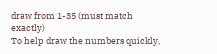draw from 1-35 (must match exactly)
To help draw the numbers quickly,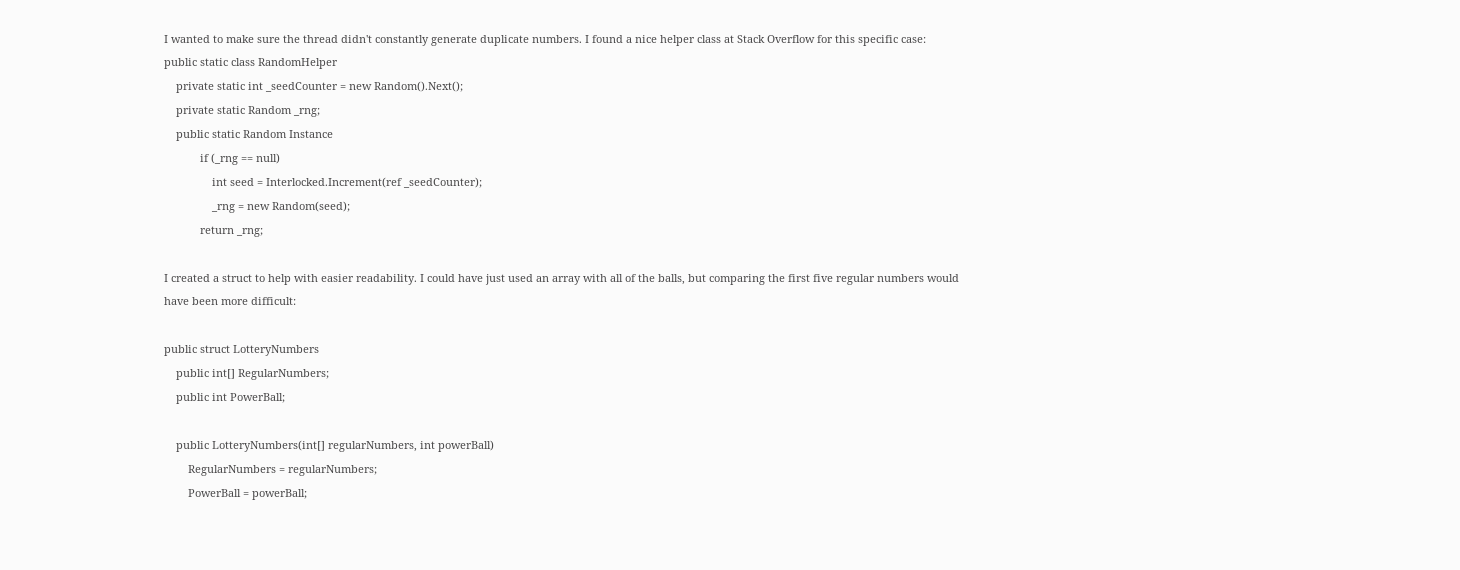I wanted to make sure the thread didn't constantly generate duplicate numbers. I found a nice helper class at Stack Overflow for this specific case:
public static class RandomHelper
    private static int _seedCounter = new Random().Next();
    private static Random _rng;
    public static Random Instance
            if (_rng == null)
                int seed = Interlocked.Increment(ref _seedCounter);
                _rng = new Random(seed);
            return _rng;

I created a struct to help with easier readability. I could have just used an array with all of the balls, but comparing the first five regular numbers would have been more difficult:

public struct LotteryNumbers
    public int[] RegularNumbers;
    public int PowerBall;

    public LotteryNumbers(int[] regularNumbers, int powerBall)
        RegularNumbers = regularNumbers;
        PowerBall = powerBall;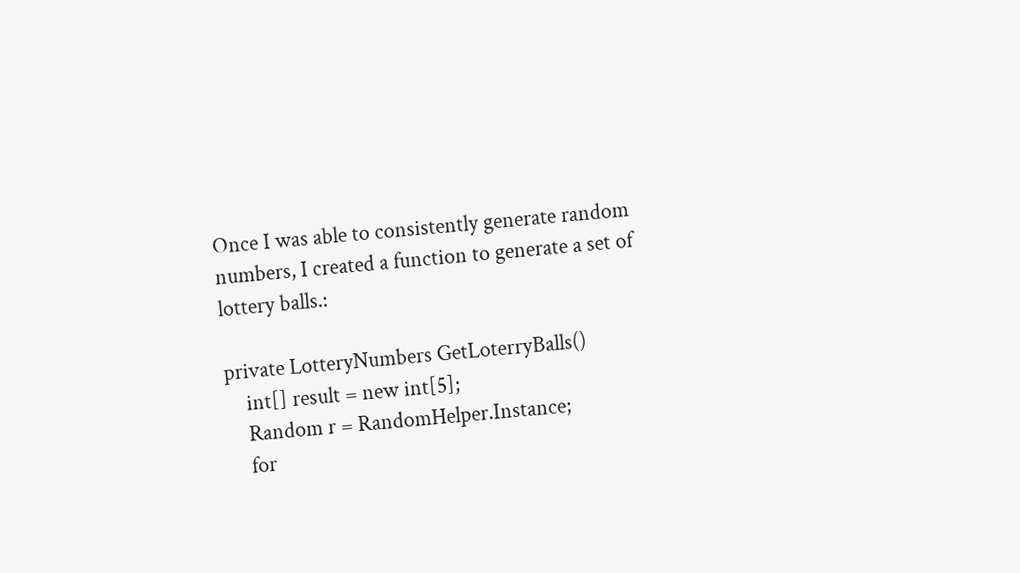Once I was able to consistently generate random numbers, I created a function to generate a set of lottery balls.:

private LotteryNumbers GetLoterryBalls()
    int[] result = new int[5];
    Random r = RandomHelper.Instance;
    for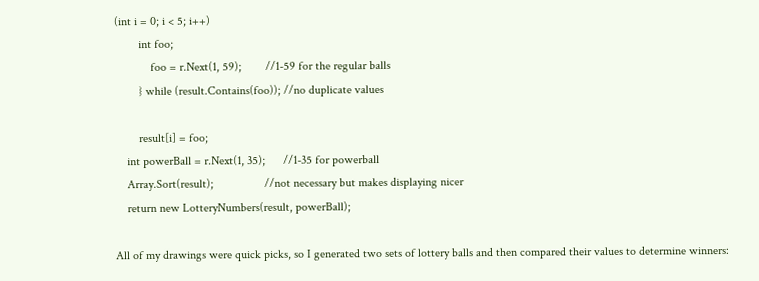(int i = 0; i < 5; i++)
        int foo;
            foo = r.Next(1, 59);        //1-59 for the regular balls
        } while (result.Contains(foo)); //no duplicate values

        result[i] = foo;
    int powerBall = r.Next(1, 35);      //1-35 for powerball
    Array.Sort(result);                 //not necessary but makes displaying nicer
    return new LotteryNumbers(result, powerBall);

All of my drawings were quick picks, so I generated two sets of lottery balls and then compared their values to determine winners: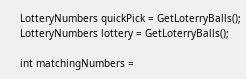LotteryNumbers quickPick = GetLoterryBalls();
LotteryNumbers lottery = GetLoterryBalls();

int matchingNumbers =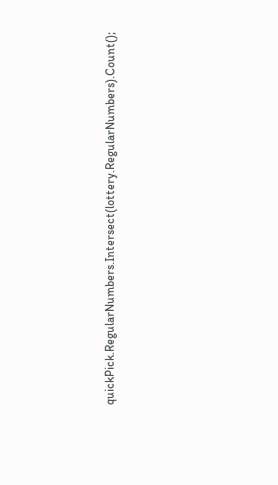quickPick.RegularNumbers.Intersect(lottery.RegularNumbers).Count();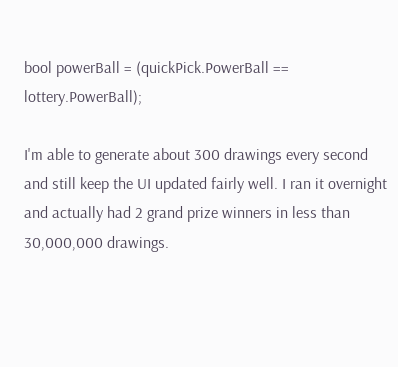bool powerBall = (quickPick.PowerBall == lottery.PowerBall);

I'm able to generate about 300 drawings every second and still keep the UI updated fairly well. I ran it overnight and actually had 2 grand prize winners in less than 30,000,000 drawings.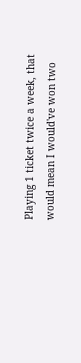Playing 1 ticket twice a week, that would mean I would've won two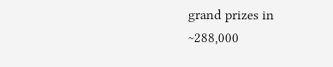grand prizes in ~288,000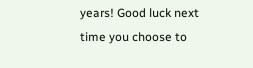years! Good luck next time you choose to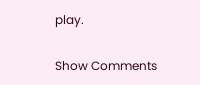play.

Show Comments